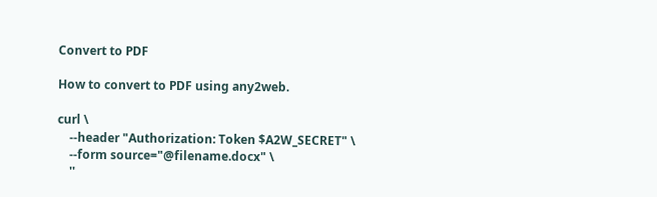Convert to PDF

How to convert to PDF using any2web.

curl \
    --header "Authorization: Token $A2W_SECRET" \
    --form source="@filename.docx" \
    ''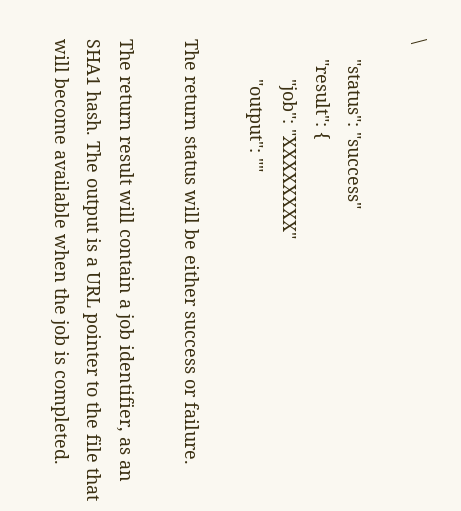\

    "status": "success"
    "result": {
        "job": "XXXXXXXX"
        "output": ""

The return status will be either success or failure.

The return result will contain a job identifier, as an SHA1 hash. The output is a URL pointer to the file that will become available when the job is completed.